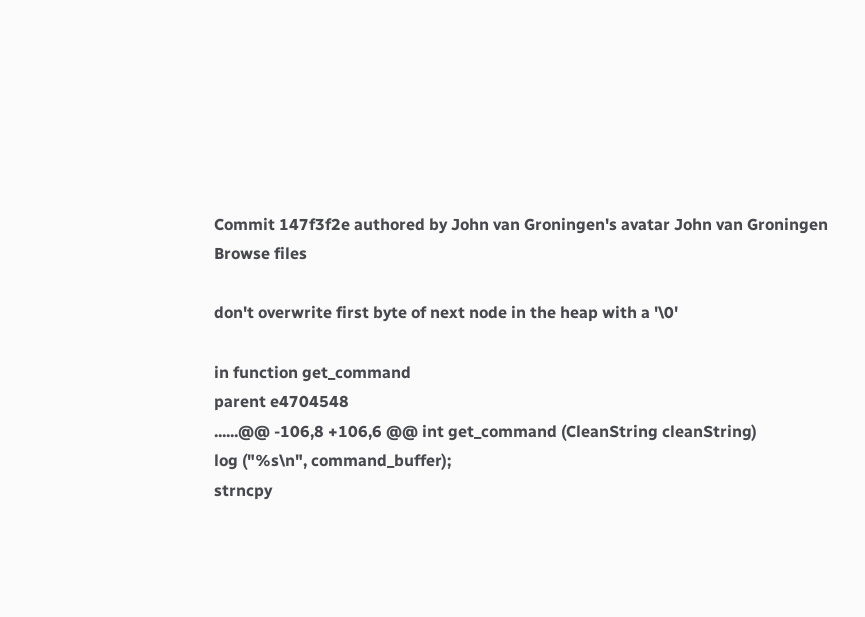Commit 147f3f2e authored by John van Groningen's avatar John van Groningen
Browse files

don't overwrite first byte of next node in the heap with a '\0'

in function get_command
parent e4704548
......@@ -106,8 +106,6 @@ int get_command (CleanString cleanString)
log ("%s\n", command_buffer);
strncpy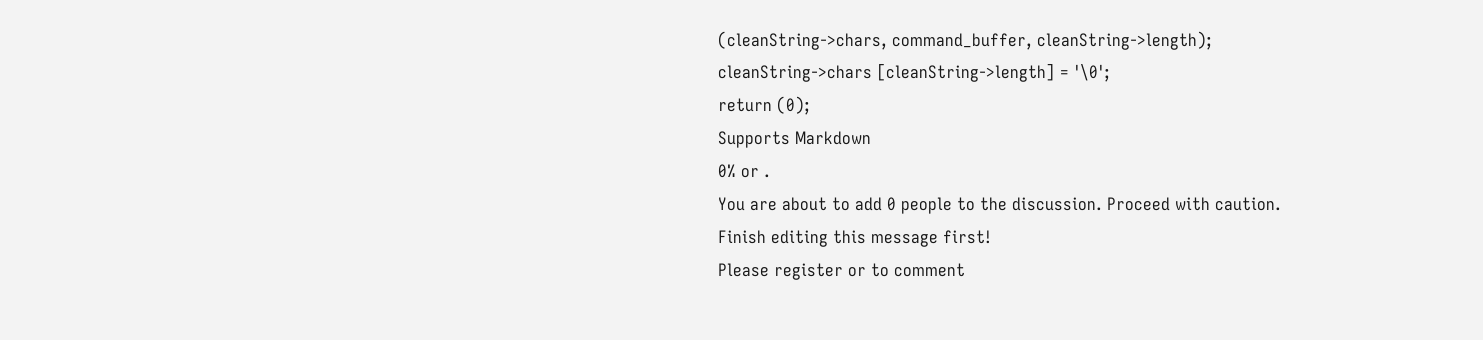(cleanString->chars, command_buffer, cleanString->length);
cleanString->chars [cleanString->length] = '\0';
return (0);
Supports Markdown
0% or .
You are about to add 0 people to the discussion. Proceed with caution.
Finish editing this message first!
Please register or to comment